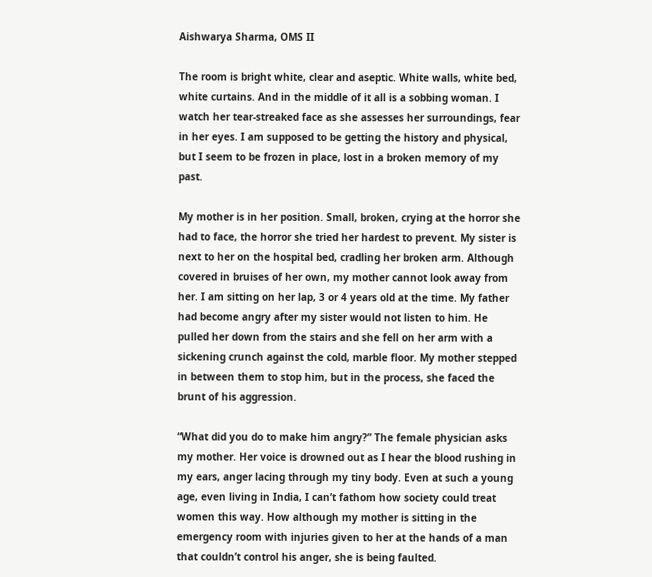Aishwarya Sharma, OMS II

The room is bright white, clear and aseptic. White walls, white bed, white curtains. And in the middle of it all is a sobbing woman. I watch her tear-streaked face as she assesses her surroundings, fear in her eyes. I am supposed to be getting the history and physical, but I seem to be frozen in place, lost in a broken memory of my past.

My mother is in her position. Small, broken, crying at the horror she had to face, the horror she tried her hardest to prevent. My sister is next to her on the hospital bed, cradling her broken arm. Although covered in bruises of her own, my mother cannot look away from her. I am sitting on her lap, 3 or 4 years old at the time. My father had become angry after my sister would not listen to him. He pulled her down from the stairs and she fell on her arm with a sickening crunch against the cold, marble floor. My mother stepped in between them to stop him, but in the process, she faced the brunt of his aggression.

“What did you do to make him angry?” The female physician asks my mother. Her voice is drowned out as I hear the blood rushing in my ears, anger lacing through my tiny body. Even at such a young age, even living in India, I can’t fathom how society could treat women this way. How although my mother is sitting in the emergency room with injuries given to her at the hands of a man that couldn’t control his anger, she is being faulted.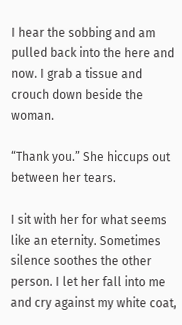I hear the sobbing and am pulled back into the here and now. I grab a tissue and crouch down beside the woman.

“Thank you.” She hiccups out between her tears.

I sit with her for what seems like an eternity. Sometimes silence soothes the other person. I let her fall into me and cry against my white coat,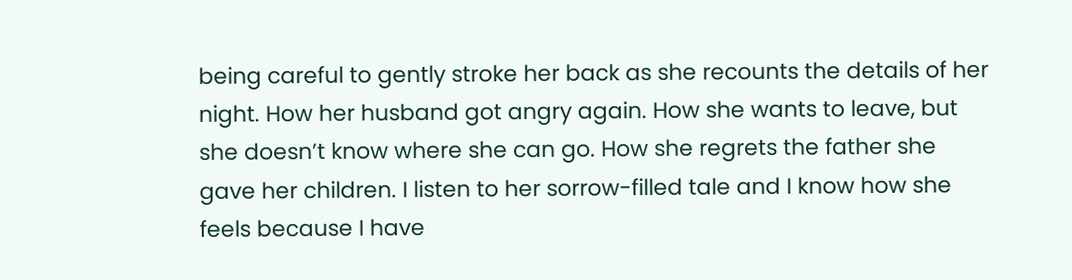being careful to gently stroke her back as she recounts the details of her night. How her husband got angry again. How she wants to leave, but she doesn’t know where she can go. How she regrets the father she gave her children. I listen to her sorrow-filled tale and I know how she feels because I have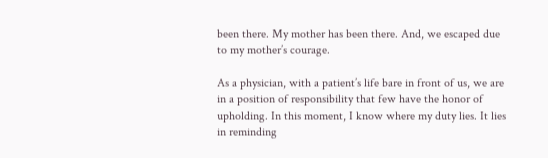been there. My mother has been there. And, we escaped due to my mother’s courage.

As a physician, with a patient’s life bare in front of us, we are in a position of responsibility that few have the honor of upholding. In this moment, I know where my duty lies. It lies in reminding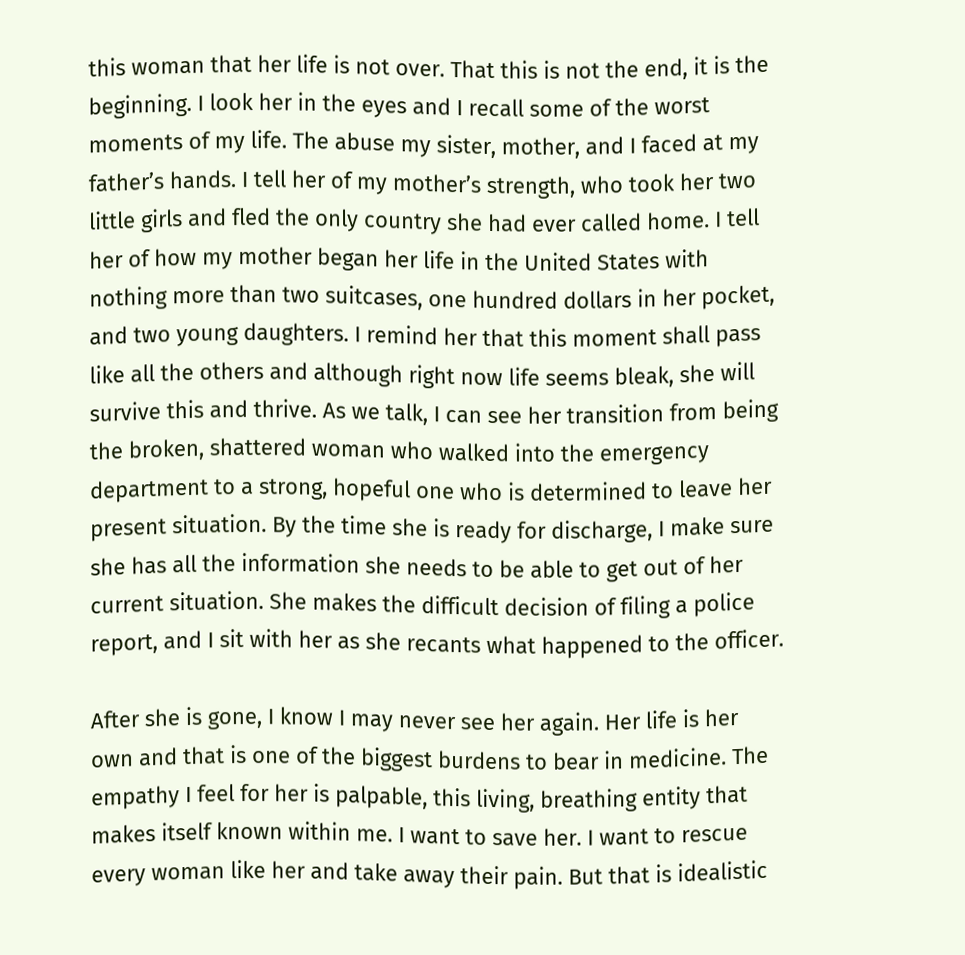this woman that her life is not over. That this is not the end, it is the beginning. I look her in the eyes and I recall some of the worst moments of my life. The abuse my sister, mother, and I faced at my father’s hands. I tell her of my mother’s strength, who took her two little girls and fled the only country she had ever called home. I tell her of how my mother began her life in the United States with nothing more than two suitcases, one hundred dollars in her pocket, and two young daughters. I remind her that this moment shall pass like all the others and although right now life seems bleak, she will survive this and thrive. As we talk, I can see her transition from being the broken, shattered woman who walked into the emergency department to a strong, hopeful one who is determined to leave her present situation. By the time she is ready for discharge, I make sure she has all the information she needs to be able to get out of her current situation. She makes the difficult decision of filing a police report, and I sit with her as she recants what happened to the officer.

After she is gone, I know I may never see her again. Her life is her own and that is one of the biggest burdens to bear in medicine. The empathy I feel for her is palpable, this living, breathing entity that makes itself known within me. I want to save her. I want to rescue every woman like her and take away their pain. But that is idealistic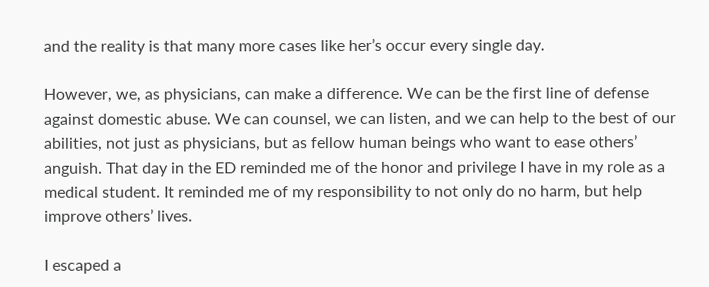and the reality is that many more cases like her’s occur every single day.

However, we, as physicians, can make a difference. We can be the first line of defense against domestic abuse. We can counsel, we can listen, and we can help to the best of our abilities, not just as physicians, but as fellow human beings who want to ease others’ anguish. That day in the ED reminded me of the honor and privilege I have in my role as a medical student. It reminded me of my responsibility to not only do no harm, but help improve others’ lives.

I escaped a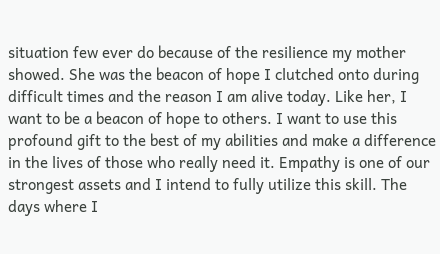situation few ever do because of the resilience my mother showed. She was the beacon of hope I clutched onto during difficult times and the reason I am alive today. Like her, I want to be a beacon of hope to others. I want to use this profound gift to the best of my abilities and make a difference in the lives of those who really need it. Empathy is one of our strongest assets and I intend to fully utilize this skill. The days where I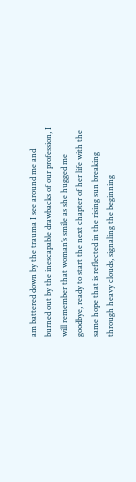am battered down by the trauma I see around me and burned out by the inescapable drawbacks of our profession, I will remember that woman’s smile as she hugged me goodbye, ready to start the next chapter of her life with the same hope that is reflected in the rising sun breaking through heavy clouds, signaling the beginning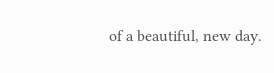of a beautiful, new day.